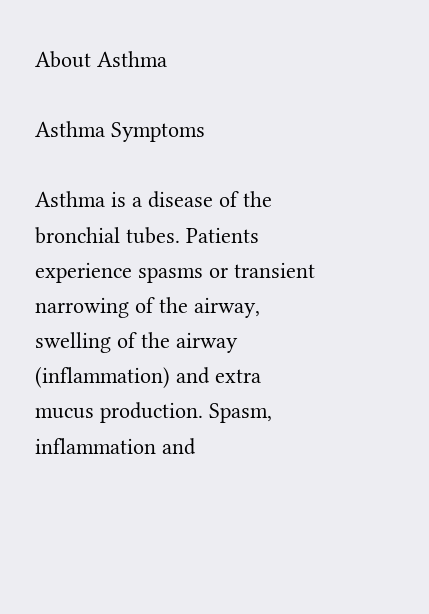About Asthma

Asthma Symptoms

Asthma is a disease of the bronchial tubes. Patients experience spasms or transient narrowing of the airway, swelling of the airway (inflammation) and extra mucus production. Spasm, inflammation and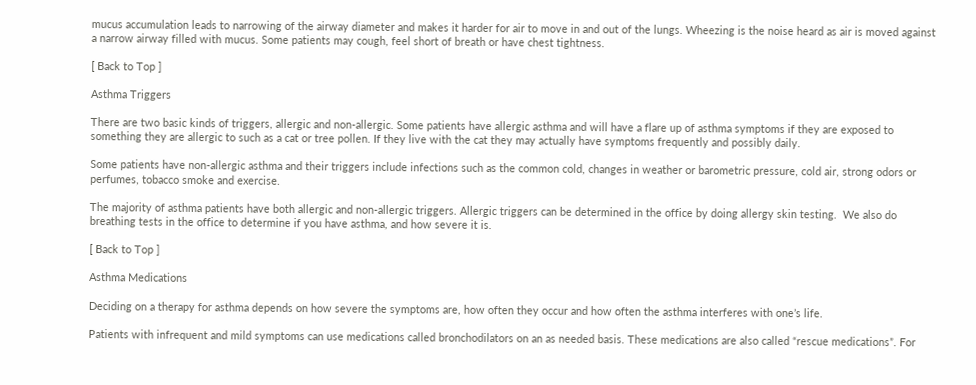mucus accumulation leads to narrowing of the airway diameter and makes it harder for air to move in and out of the lungs. Wheezing is the noise heard as air is moved against a narrow airway filled with mucus. Some patients may cough, feel short of breath or have chest tightness.

[ Back to Top ]

Asthma Triggers

There are two basic kinds of triggers, allergic and non-allergic. Some patients have allergic asthma and will have a flare up of asthma symptoms if they are exposed to something they are allergic to such as a cat or tree pollen. If they live with the cat they may actually have symptoms frequently and possibly daily.

Some patients have non-allergic asthma and their triggers include infections such as the common cold, changes in weather or barometric pressure, cold air, strong odors or perfumes, tobacco smoke and exercise.

The majority of asthma patients have both allergic and non-allergic triggers. Allergic triggers can be determined in the office by doing allergy skin testing.  We also do breathing tests in the office to determine if you have asthma, and how severe it is.

[ Back to Top ]

Asthma Medications

Deciding on a therapy for asthma depends on how severe the symptoms are, how often they occur and how often the asthma interferes with one’s life.

Patients with infrequent and mild symptoms can use medications called bronchodilators on an as needed basis. These medications are also called “rescue medications”. For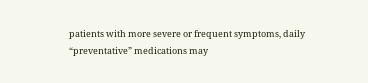patients with more severe or frequent symptoms, daily “preventative” medications may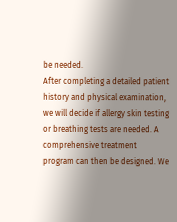be needed.
After completing a detailed patient history and physical examination, we will decide if allergy skin testing or breathing tests are needed. A comprehensive treatment program can then be designed. We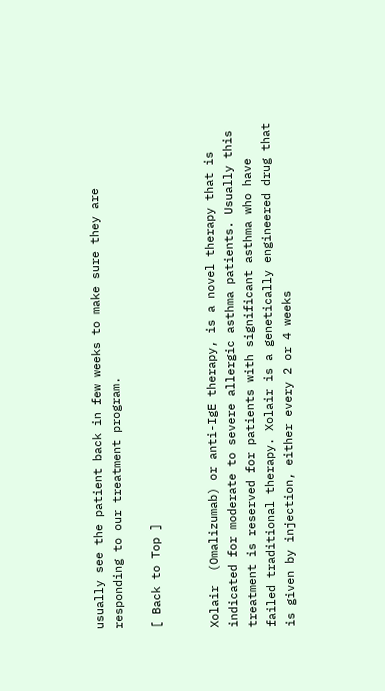usually see the patient back in few weeks to make sure they are responding to our treatment program.

[ Back to Top ]


Xolair  (Omalizumab) or anti-IgE therapy, is a novel therapy that is indicated for moderate to severe allergic asthma patients. Usually this treatment is reserved for patients with significant asthma who have failed traditional therapy. Xolair is a genetically engineered drug that is given by injection, either every 2 or 4 weeks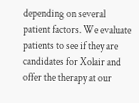depending on several patient factors. We evaluate patients to see if they are candidates for Xolair and offer the therapy at our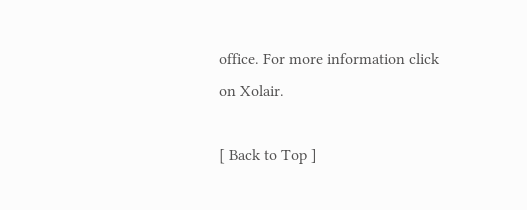office. For more information click on Xolair.

[ Back to Top ]